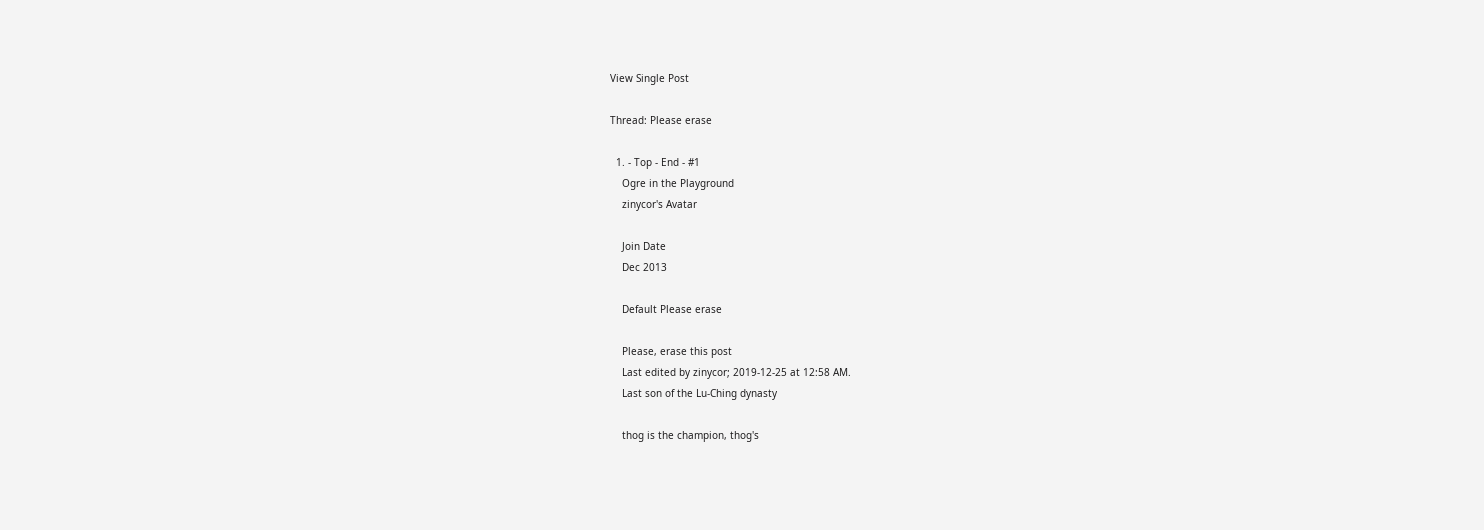View Single Post

Thread: Please erase

  1. - Top - End - #1
    Ogre in the Playground
    zinycor's Avatar

    Join Date
    Dec 2013

    Default Please erase

    Please, erase this post
    Last edited by zinycor; 2019-12-25 at 12:58 AM.
    Last son of the Lu-Ching dynasty

    thog is the champion, thog's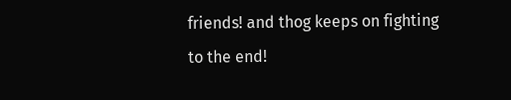friends! and thog keeps on fighting to the end!